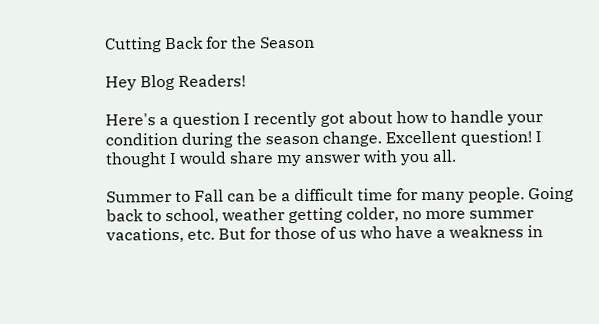Cutting Back for the Season

Hey Blog Readers!

Here's a question I recently got about how to handle your condition during the season change. Excellent question! I thought I would share my answer with you all.

Summer to Fall can be a difficult time for many people. Going back to school, weather getting colder, no more summer vacations, etc. But for those of us who have a weakness in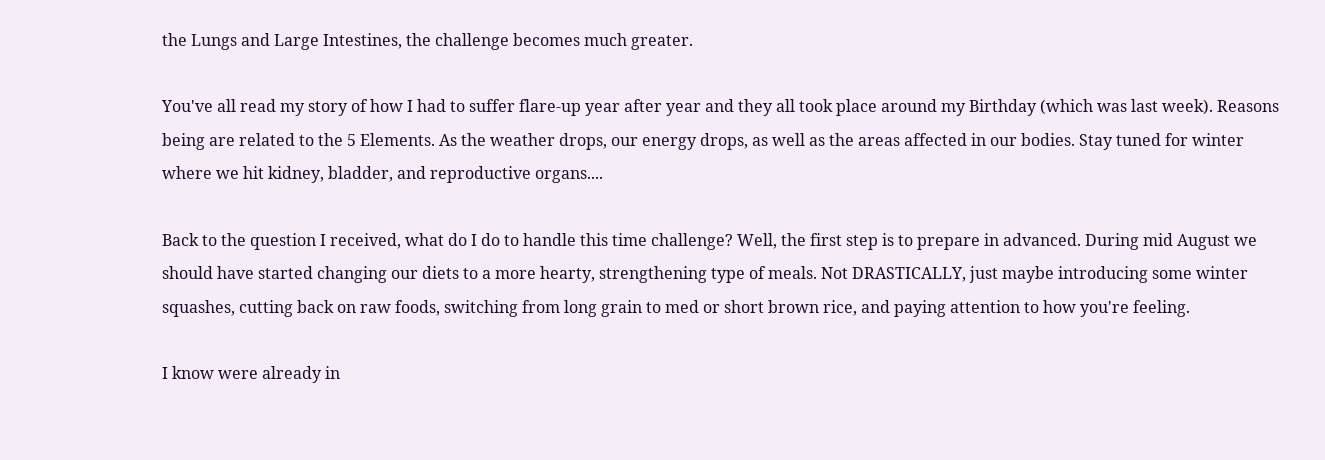the Lungs and Large Intestines, the challenge becomes much greater.

You've all read my story of how I had to suffer flare-up year after year and they all took place around my Birthday (which was last week). Reasons being are related to the 5 Elements. As the weather drops, our energy drops, as well as the areas affected in our bodies. Stay tuned for winter where we hit kidney, bladder, and reproductive organs....

Back to the question I received, what do I do to handle this time challenge? Well, the first step is to prepare in advanced. During mid August we should have started changing our diets to a more hearty, strengthening type of meals. Not DRASTICALLY, just maybe introducing some winter squashes, cutting back on raw foods, switching from long grain to med or short brown rice, and paying attention to how you're feeling.

I know were already in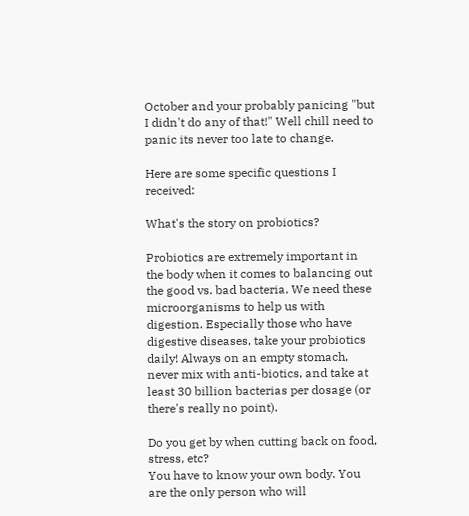October and your probably panicing "but I didn't do any of that!" Well chill need to panic its never too late to change.

Here are some specific questions I received:

What's the story on probiotics?

Probiotics are extremely important in the body when it comes to balancing out the good vs. bad bacteria. We need these microorganisms to help us with digestion. Especially those who have digestive diseases, take your probiotics daily! Always on an empty stomach, never mix with anti-biotics, and take at least 30 billion bacterias per dosage (or there's really no point).

Do you get by when cutting back on food, stress, etc?
You have to know your own body. You are the only person who will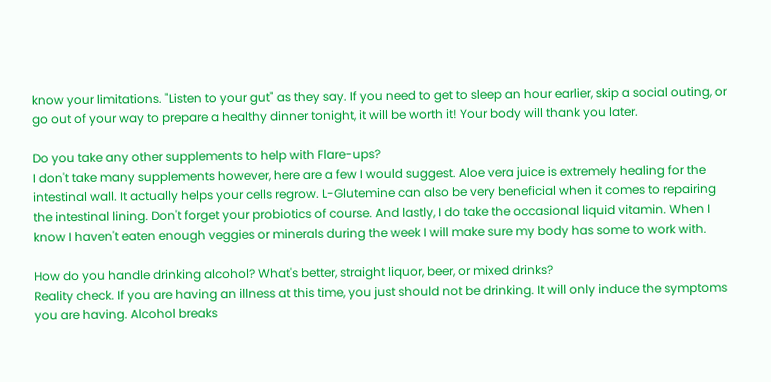know your limitations. "Listen to your gut" as they say. If you need to get to sleep an hour earlier, skip a social outing, or go out of your way to prepare a healthy dinner tonight, it will be worth it! Your body will thank you later.

Do you take any other supplements to help with Flare-ups?
I don't take many supplements however, here are a few I would suggest. Aloe vera juice is extremely healing for the intestinal wall. It actually helps your cells regrow. L-Glutemine can also be very beneficial when it comes to repairing the intestinal lining. Don't forget your probiotics of course. And lastly, I do take the occasional liquid vitamin. When I know I haven't eaten enough veggies or minerals during the week I will make sure my body has some to work with.

How do you handle drinking alcohol? What's better, straight liquor, beer, or mixed drinks?
Reality check. If you are having an illness at this time, you just should not be drinking. It will only induce the symptoms you are having. Alcohol breaks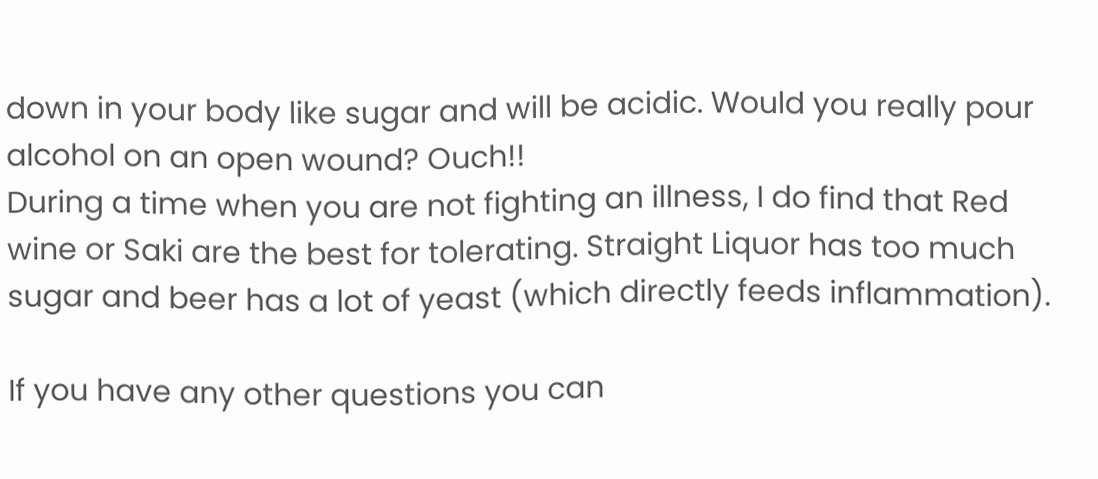down in your body like sugar and will be acidic. Would you really pour alcohol on an open wound? Ouch!!
During a time when you are not fighting an illness, I do find that Red wine or Saki are the best for tolerating. Straight Liquor has too much sugar and beer has a lot of yeast (which directly feeds inflammation).

If you have any other questions you can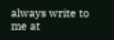always write to me at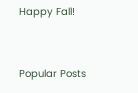Happy Fall!


Popular Posts